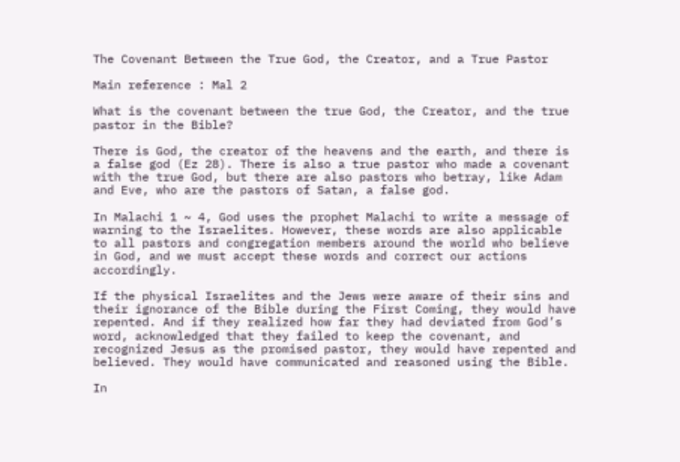The Covenant Between the True God, the Creator, and a True Pastor

Main reference : Mal 2

What is the covenant between the true God, the Creator, and the true pastor in the Bible?

There is God, the creator of the heavens and the earth, and there is a false god (Ez 28). There is also a true pastor who made a covenant with the true God, but there are also pastors who betray, like Adam and Eve, who are the pastors of Satan, a false god.

In Malachi 1 ~ 4, God uses the prophet Malachi to write a message of warning to the Israelites. However, these words are also applicable to all pastors and congregation members around the world who believe in God, and we must accept these words and correct our actions accordingly.

If the physical Israelites and the Jews were aware of their sins and their ignorance of the Bible during the First Coming, they would have repented. And if they realized how far they had deviated from God’s word, acknowledged that they failed to keep the covenant, and recognized Jesus as the promised pastor, they would have repented and believed. They would have communicated and reasoned using the Bible.

In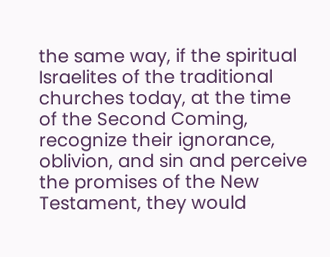the same way, if the spiritual Israelites of the traditional churches today, at the time of the Second Coming, recognize their ignorance, oblivion, and sin and perceive the promises of the New Testament, they would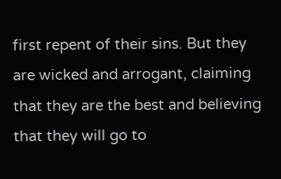first repent of their sins. But they are wicked and arrogant, claiming that they are the best and believing that they will go to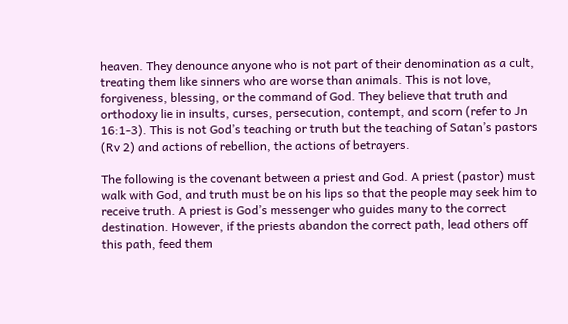heaven. They denounce anyone who is not part of their denomination as a cult, treating them like sinners who are worse than animals. This is not love, forgiveness, blessing, or the command of God. They believe that truth and orthodoxy lie in insults, curses, persecution, contempt, and scorn (refer to Jn 16:1-3). This is not God’s teaching or truth but the teaching of Satan’s pastors (Rv 2) and actions of rebellion, the actions of betrayers.

The following is the covenant between a priest and God. A priest (pastor) must walk with God, and truth must be on his lips so that the people may seek him to receive truth. A priest is God’s messenger who guides many to the correct destination. However, if the priests abandon the correct path, lead others off this path, feed them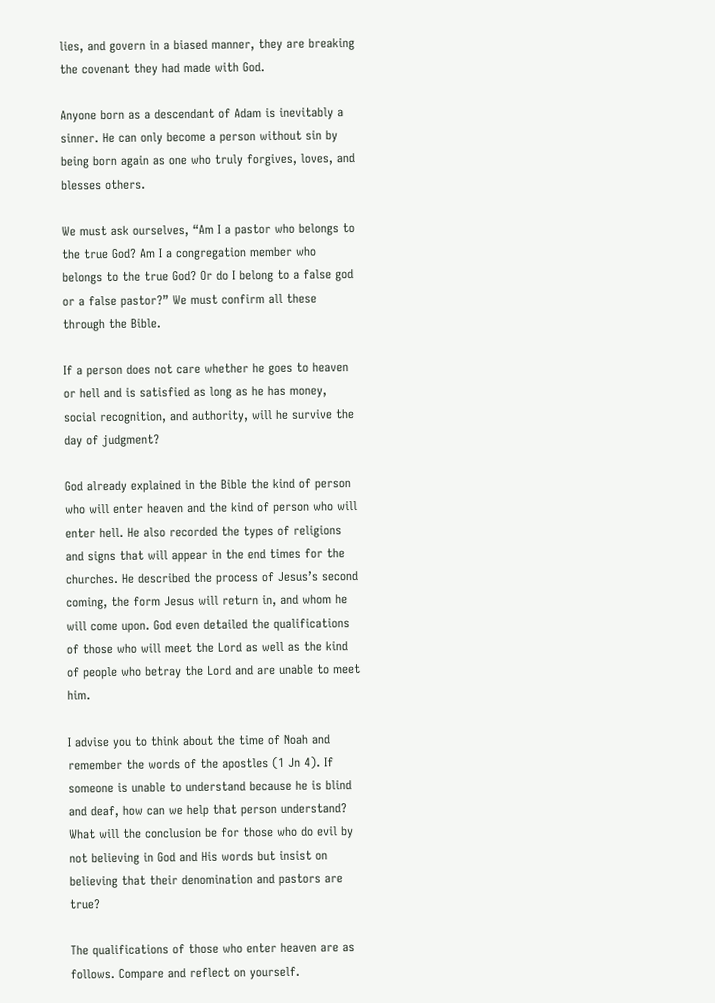lies, and govern in a biased manner, they are breaking the covenant they had made with God.

Anyone born as a descendant of Adam is inevitably a sinner. He can only become a person without sin by being born again as one who truly forgives, loves, and blesses others.

We must ask ourselves, “Am I a pastor who belongs to the true God? Am I a congregation member who belongs to the true God? Or do I belong to a false god or a false pastor?” We must confirm all these through the Bible.

If a person does not care whether he goes to heaven or hell and is satisfied as long as he has money, social recognition, and authority, will he survive the day of judgment?

God already explained in the Bible the kind of person who will enter heaven and the kind of person who will enter hell. He also recorded the types of religions and signs that will appear in the end times for the churches. He described the process of Jesus’s second coming, the form Jesus will return in, and whom he will come upon. God even detailed the qualifications of those who will meet the Lord as well as the kind of people who betray the Lord and are unable to meet him.

I advise you to think about the time of Noah and remember the words of the apostles (1 Jn 4). If someone is unable to understand because he is blind and deaf, how can we help that person understand? What will the conclusion be for those who do evil by not believing in God and His words but insist on believing that their denomination and pastors are true?

The qualifications of those who enter heaven are as follows. Compare and reflect on yourself.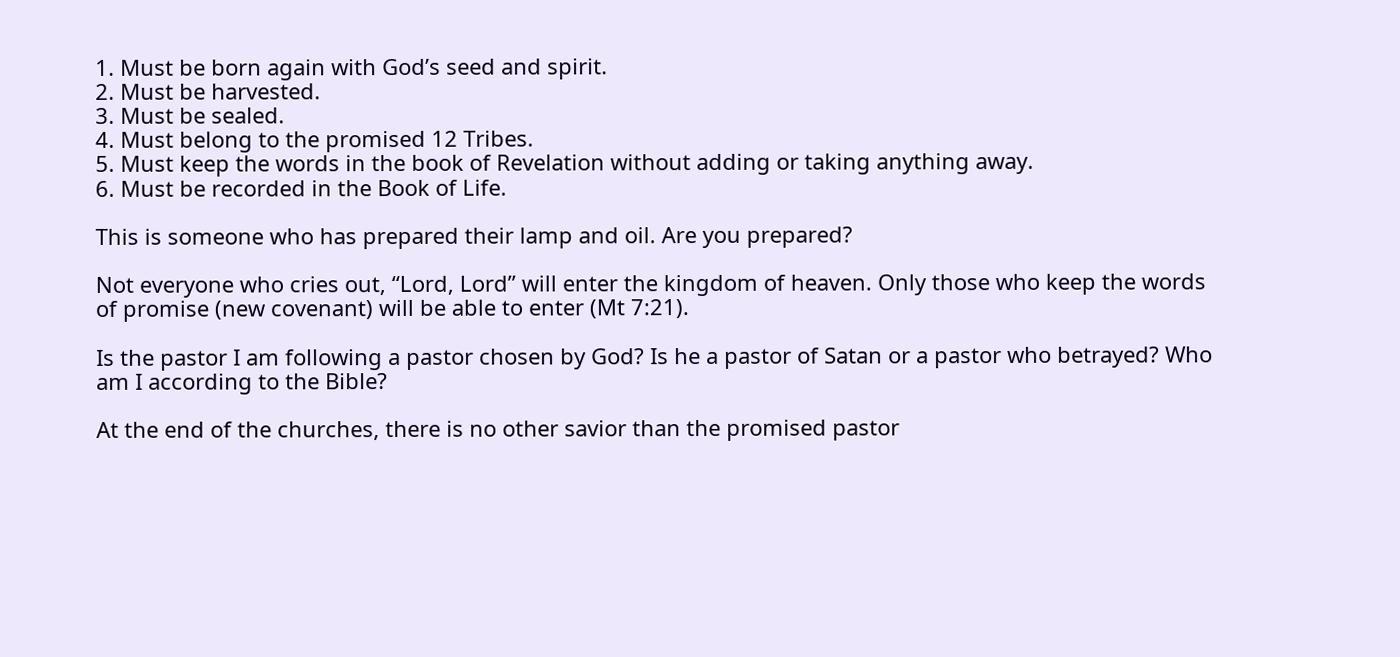1. Must be born again with God’s seed and spirit.
2. Must be harvested.
3. Must be sealed.
4. Must belong to the promised 12 Tribes.
5. Must keep the words in the book of Revelation without adding or taking anything away.
6. Must be recorded in the Book of Life.

This is someone who has prepared their lamp and oil. Are you prepared?

Not everyone who cries out, “Lord, Lord” will enter the kingdom of heaven. Only those who keep the words of promise (new covenant) will be able to enter (Mt 7:21).

Is the pastor I am following a pastor chosen by God? Is he a pastor of Satan or a pastor who betrayed? Who am I according to the Bible?

At the end of the churches, there is no other savior than the promised pastor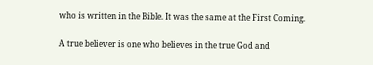who is written in the Bible. It was the same at the First Coming.

A true believer is one who believes in the true God and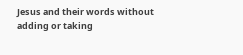Jesus and their words without adding or taking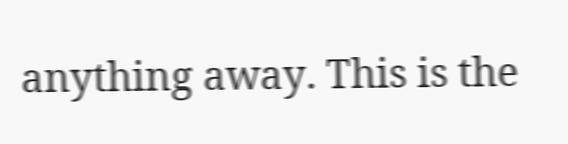anything away. This is the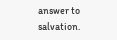answer to salvation.